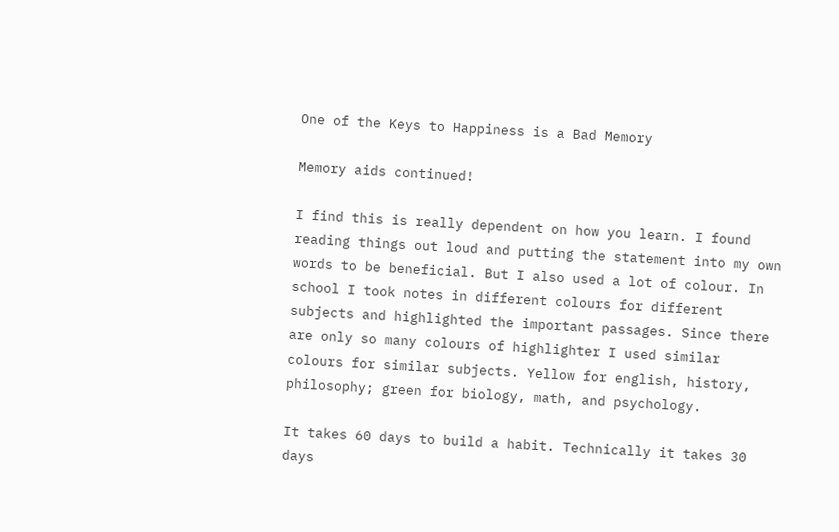One of the Keys to Happiness is a Bad Memory

Memory aids continued!

I find this is really dependent on how you learn. I found reading things out loud and putting the statement into my own words to be beneficial. But I also used a lot of colour. In school I took notes in different colours for different subjects and highlighted the important passages. Since there are only so many colours of highlighter I used similar colours for similar subjects. Yellow for english, history, philosophy; green for biology, math, and psychology.

It takes 60 days to build a habit. Technically it takes 30 days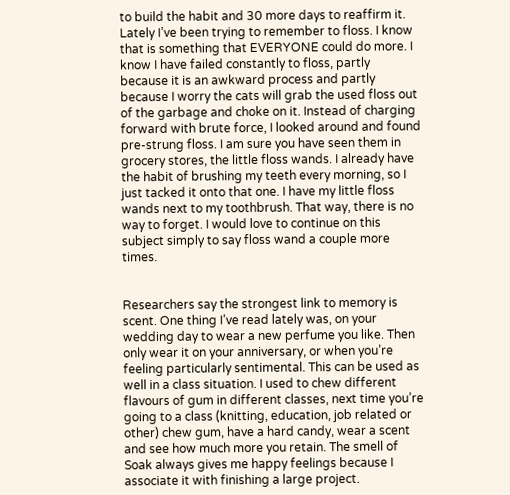to build the habit and 30 more days to reaffirm it. Lately I’ve been trying to remember to floss. I know that is something that EVERYONE could do more. I know I have failed constantly to floss, partly because it is an awkward process and partly because I worry the cats will grab the used floss out of the garbage and choke on it. Instead of charging forward with brute force, I looked around and found pre-strung floss. I am sure you have seen them in grocery stores, the little floss wands. I already have the habit of brushing my teeth every morning, so I just tacked it onto that one. I have my little floss wands next to my toothbrush. That way, there is no way to forget. I would love to continue on this subject simply to say floss wand a couple more times.


Researchers say the strongest link to memory is scent. One thing I’ve read lately was, on your wedding day to wear a new perfume you like. Then only wear it on your anniversary, or when you’re feeling particularly sentimental. This can be used as well in a class situation. I used to chew different flavours of gum in different classes, next time you’re going to a class (knitting, education, job related or other) chew gum, have a hard candy, wear a scent and see how much more you retain. The smell of Soak always gives me happy feelings because I associate it with finishing a large project.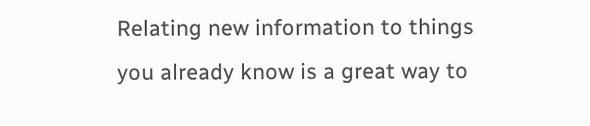Relating new information to things you already know is a great way to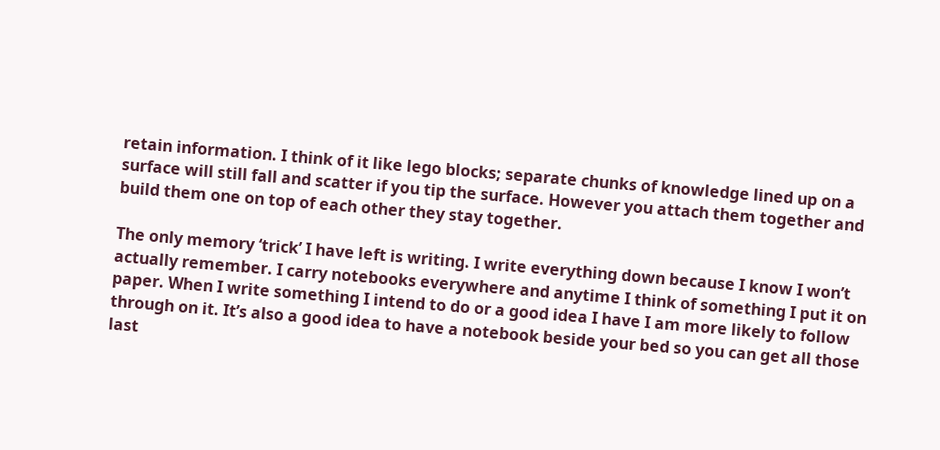retain information. I think of it like lego blocks; separate chunks of knowledge lined up on a surface will still fall and scatter if you tip the surface. However you attach them together and build them one on top of each other they stay together.

The only memory ‘trick’ I have left is writing. I write everything down because I know I won’t actually remember. I carry notebooks everywhere and anytime I think of something I put it on paper. When I write something I intend to do or a good idea I have I am more likely to follow through on it. It’s also a good idea to have a notebook beside your bed so you can get all those last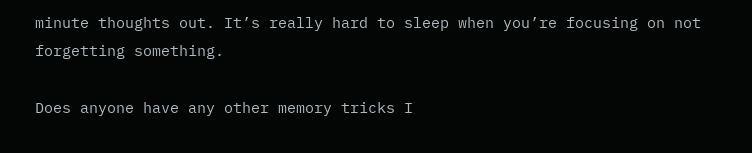minute thoughts out. It’s really hard to sleep when you’re focusing on not forgetting something.

Does anyone have any other memory tricks I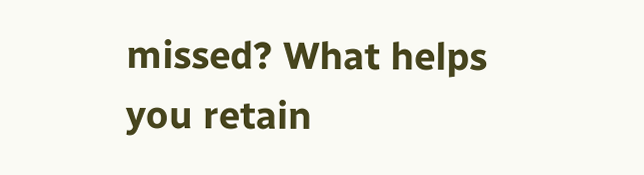missed? What helps you retain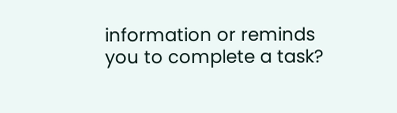information or reminds you to complete a task?